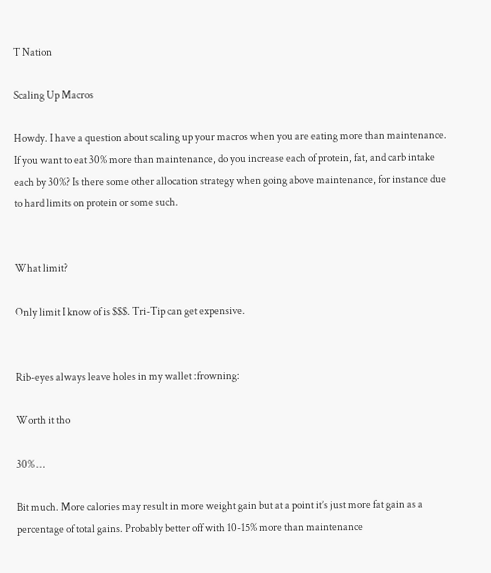T Nation

Scaling Up Macros

Howdy. I have a question about scaling up your macros when you are eating more than maintenance. If you want to eat 30% more than maintenance, do you increase each of protein, fat, and carb intake each by 30%? Is there some other allocation strategy when going above maintenance, for instance due to hard limits on protein or some such.


What limit?

Only limit I know of is $$$. Tri-Tip can get expensive.


Rib-eyes always leave holes in my wallet :frowning:

Worth it tho

30% …

Bit much. More calories may result in more weight gain but at a point it’s just more fat gain as a percentage of total gains. Probably better off with 10-15% more than maintenance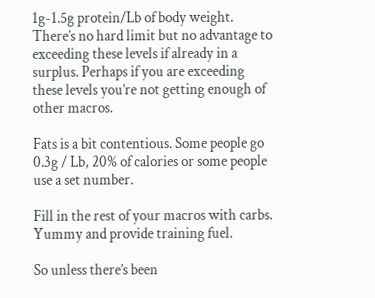1g-1.5g protein/Lb of body weight. There’s no hard limit but no advantage to exceeding these levels if already in a surplus. Perhaps if you are exceeding these levels you’re not getting enough of other macros.

Fats is a bit contentious. Some people go 0.3g / Lb, 20% of calories or some people use a set number.

Fill in the rest of your macros with carbs. Yummy and provide training fuel.

So unless there’s been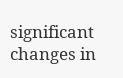significant changes in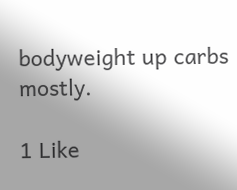bodyweight up carbs mostly.

1 Like